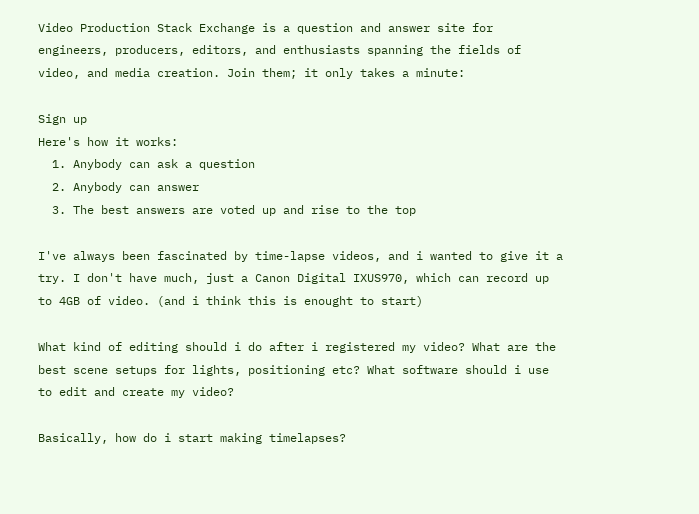Video Production Stack Exchange is a question and answer site for engineers, producers, editors, and enthusiasts spanning the fields of video, and media creation. Join them; it only takes a minute:

Sign up
Here's how it works:
  1. Anybody can ask a question
  2. Anybody can answer
  3. The best answers are voted up and rise to the top

I've always been fascinated by time-lapse videos, and i wanted to give it a try. I don't have much, just a Canon Digital IXUS970, which can record up to 4GB of video. (and i think this is enought to start)

What kind of editing should i do after i registered my video? What are the best scene setups for lights, positioning etc? What software should i use to edit and create my video?

Basically, how do i start making timelapses?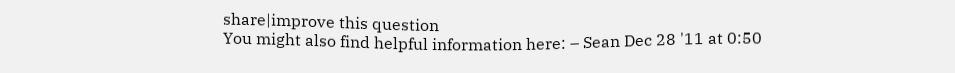share|improve this question
You might also find helpful information here: – Sean Dec 28 '11 at 0:50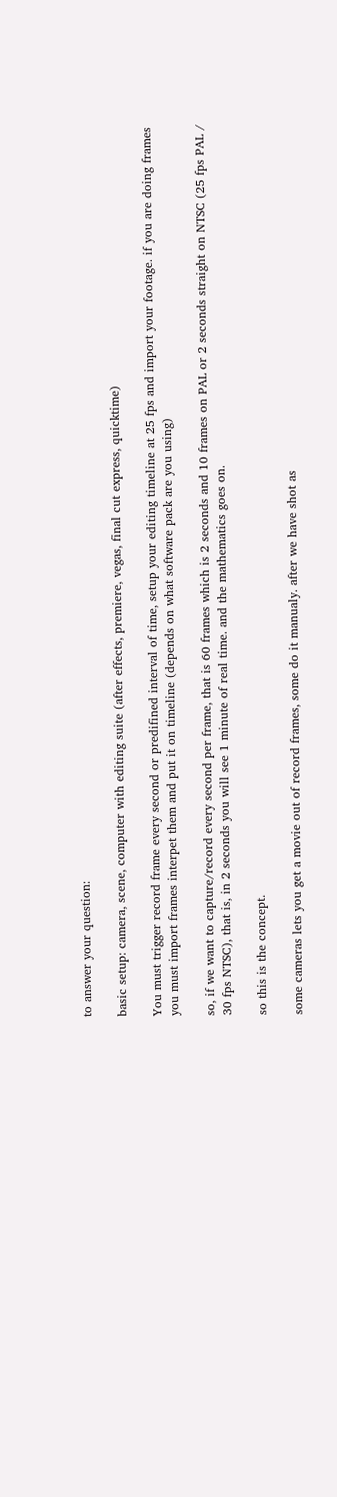to answer your question:

basic setup: camera, scene, computer with editing suite (after effects, premiere, vegas, final cut express, quicktime)

You must trigger record frame every second or predifined interval of time, setup your editing timeline at 25 fps and import your footage. if you are doing frames you must import frames interpet them and put it on timeline (depends on what software pack are you using)

so, if we want to capture/record every second per frame, that is 60 frames which is 2 seconds and 10 frames on PAL or 2 seconds straight on NTSC (25 fps PAL / 30 fps NTSC), that is, in 2 seconds you will see 1 minute of real time. and the mathematics goes on.

so this is the concept.

some cameras lets you get a movie out of record frames, some do it manualy. after we have shot as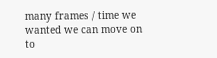many frames / time we wanted we can move on to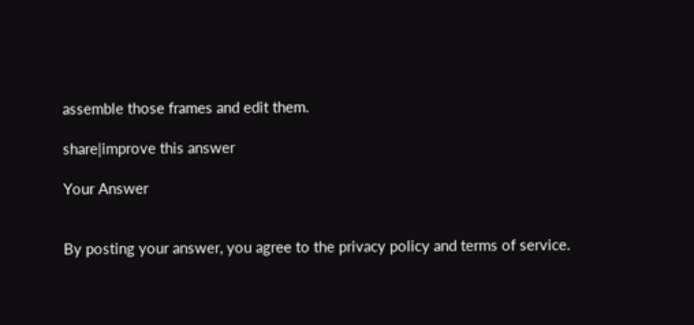assemble those frames and edit them.

share|improve this answer

Your Answer


By posting your answer, you agree to the privacy policy and terms of service.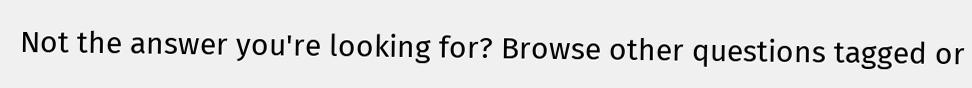Not the answer you're looking for? Browse other questions tagged or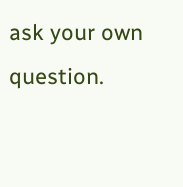ask your own question.